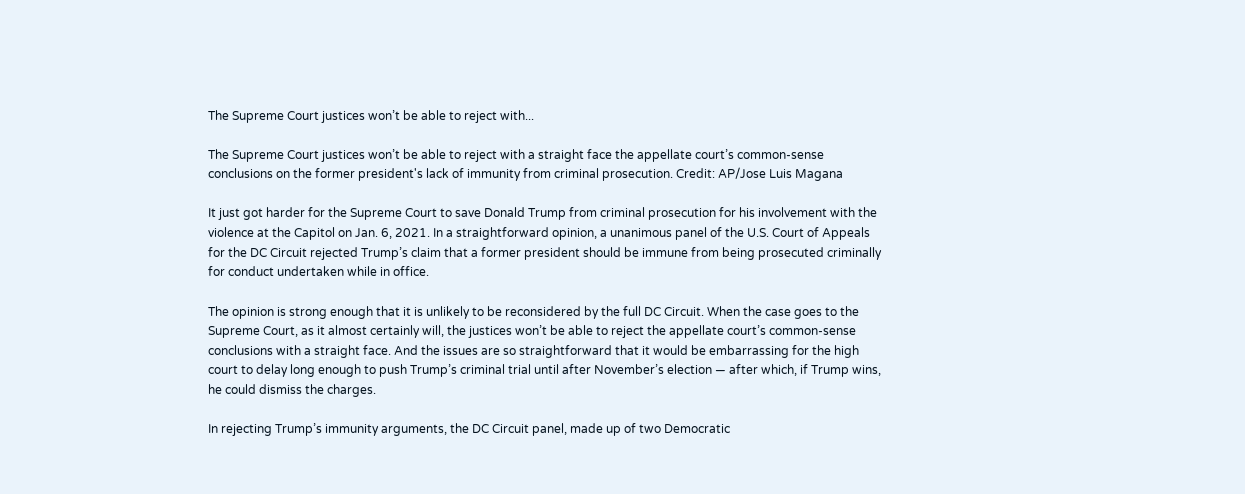The Supreme Court justices won’t be able to reject with...

The Supreme Court justices won’t be able to reject with a straight face the appellate court’s common-sense conclusions on the former president's lack of immunity from criminal prosecution. Credit: AP/Jose Luis Magana

It just got harder for the Supreme Court to save Donald Trump from criminal prosecution for his involvement with the violence at the Capitol on Jan. 6, 2021. In a straightforward opinion, a unanimous panel of the U.S. Court of Appeals for the DC Circuit rejected Trump’s claim that a former president should be immune from being prosecuted criminally for conduct undertaken while in office.

The opinion is strong enough that it is unlikely to be reconsidered by the full DC Circuit. When the case goes to the Supreme Court, as it almost certainly will, the justices won’t be able to reject the appellate court’s common-sense conclusions with a straight face. And the issues are so straightforward that it would be embarrassing for the high court to delay long enough to push Trump’s criminal trial until after November’s election — after which, if Trump wins, he could dismiss the charges.

In rejecting Trump’s immunity arguments, the DC Circuit panel, made up of two Democratic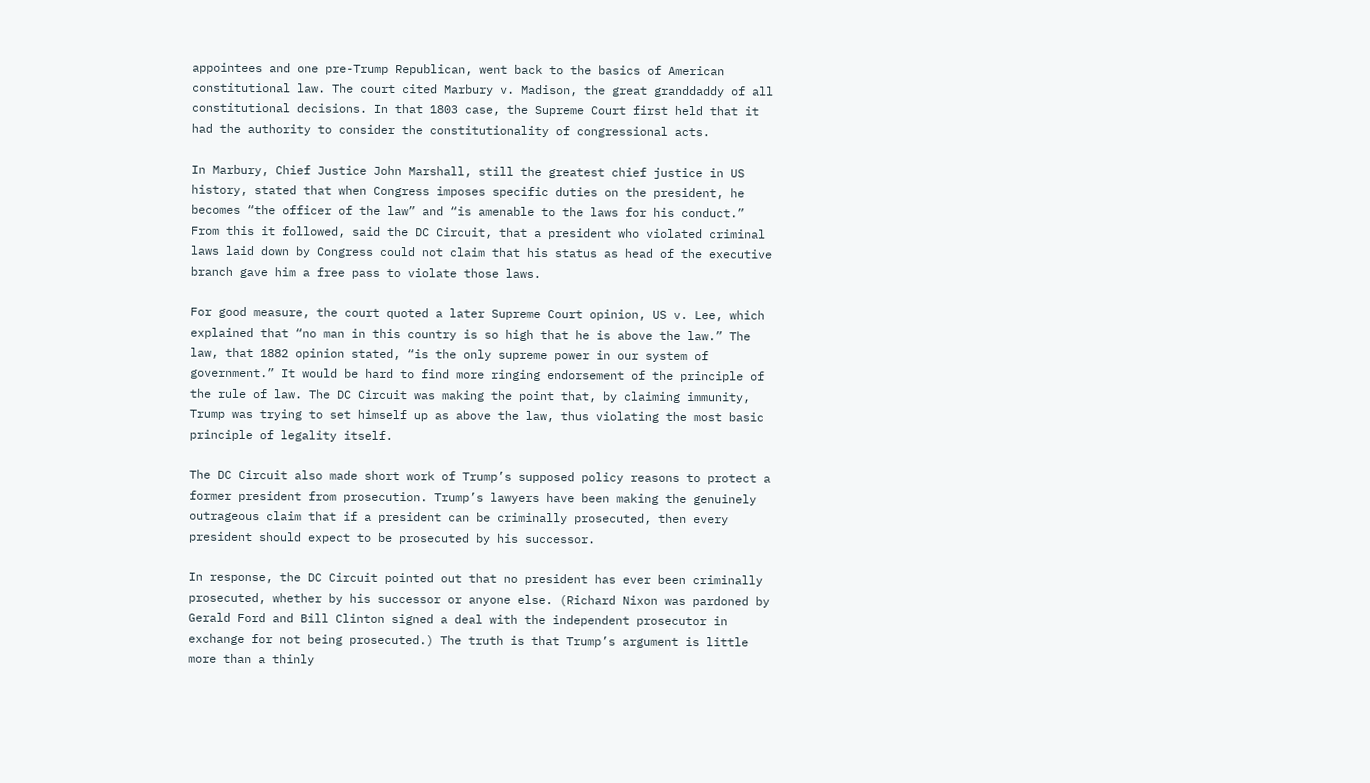appointees and one pre-Trump Republican, went back to the basics of American constitutional law. The court cited Marbury v. Madison, the great granddaddy of all constitutional decisions. In that 1803 case, the Supreme Court first held that it had the authority to consider the constitutionality of congressional acts.

In Marbury, Chief Justice John Marshall, still the greatest chief justice in US history, stated that when Congress imposes specific duties on the president, he becomes “the officer of the law” and “is amenable to the laws for his conduct.” From this it followed, said the DC Circuit, that a president who violated criminal laws laid down by Congress could not claim that his status as head of the executive branch gave him a free pass to violate those laws.

For good measure, the court quoted a later Supreme Court opinion, US v. Lee, which explained that “no man in this country is so high that he is above the law.” The law, that 1882 opinion stated, “is the only supreme power in our system of government.” It would be hard to find more ringing endorsement of the principle of the rule of law. The DC Circuit was making the point that, by claiming immunity, Trump was trying to set himself up as above the law, thus violating the most basic principle of legality itself.

The DC Circuit also made short work of Trump’s supposed policy reasons to protect a former president from prosecution. Trump’s lawyers have been making the genuinely outrageous claim that if a president can be criminally prosecuted, then every president should expect to be prosecuted by his successor.

In response, the DC Circuit pointed out that no president has ever been criminally prosecuted, whether by his successor or anyone else. (Richard Nixon was pardoned by Gerald Ford and Bill Clinton signed a deal with the independent prosecutor in exchange for not being prosecuted.) The truth is that Trump’s argument is little more than a thinly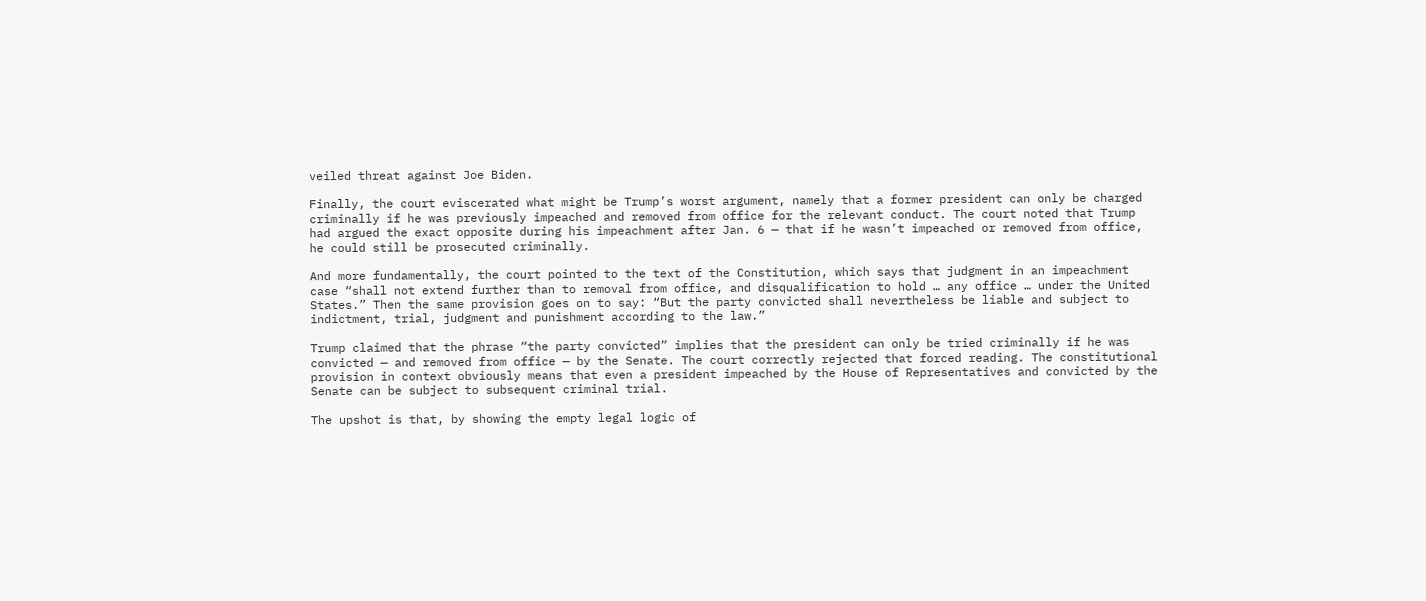veiled threat against Joe Biden.

Finally, the court eviscerated what might be Trump’s worst argument, namely that a former president can only be charged criminally if he was previously impeached and removed from office for the relevant conduct. The court noted that Trump had argued the exact opposite during his impeachment after Jan. 6 — that if he wasn’t impeached or removed from office, he could still be prosecuted criminally.

And more fundamentally, the court pointed to the text of the Constitution, which says that judgment in an impeachment case “shall not extend further than to removal from office, and disqualification to hold … any office … under the United States.” Then the same provision goes on to say: “But the party convicted shall nevertheless be liable and subject to indictment, trial, judgment and punishment according to the law.”

Trump claimed that the phrase “the party convicted” implies that the president can only be tried criminally if he was convicted — and removed from office — by the Senate. The court correctly rejected that forced reading. The constitutional provision in context obviously means that even a president impeached by the House of Representatives and convicted by the Senate can be subject to subsequent criminal trial.

The upshot is that, by showing the empty legal logic of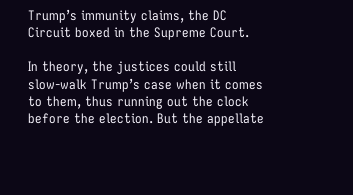Trump’s immunity claims, the DC Circuit boxed in the Supreme Court.

In theory, the justices could still slow-walk Trump’s case when it comes to them, thus running out the clock before the election. But the appellate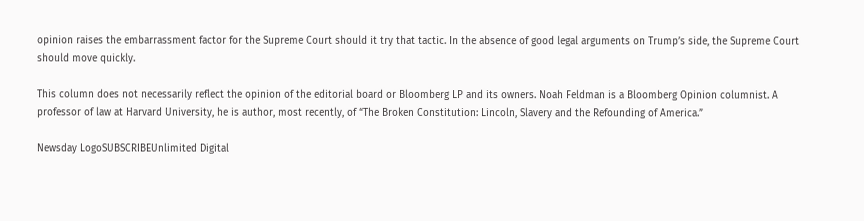opinion raises the embarrassment factor for the Supreme Court should it try that tactic. In the absence of good legal arguments on Trump’s side, the Supreme Court should move quickly.

This column does not necessarily reflect the opinion of the editorial board or Bloomberg LP and its owners. Noah Feldman is a Bloomberg Opinion columnist. A professor of law at Harvard University, he is author, most recently, of “The Broken Constitution: Lincoln, Slavery and the Refounding of America.”

Newsday LogoSUBSCRIBEUnlimited Digital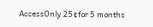AccessOnly 25¢for 5 months